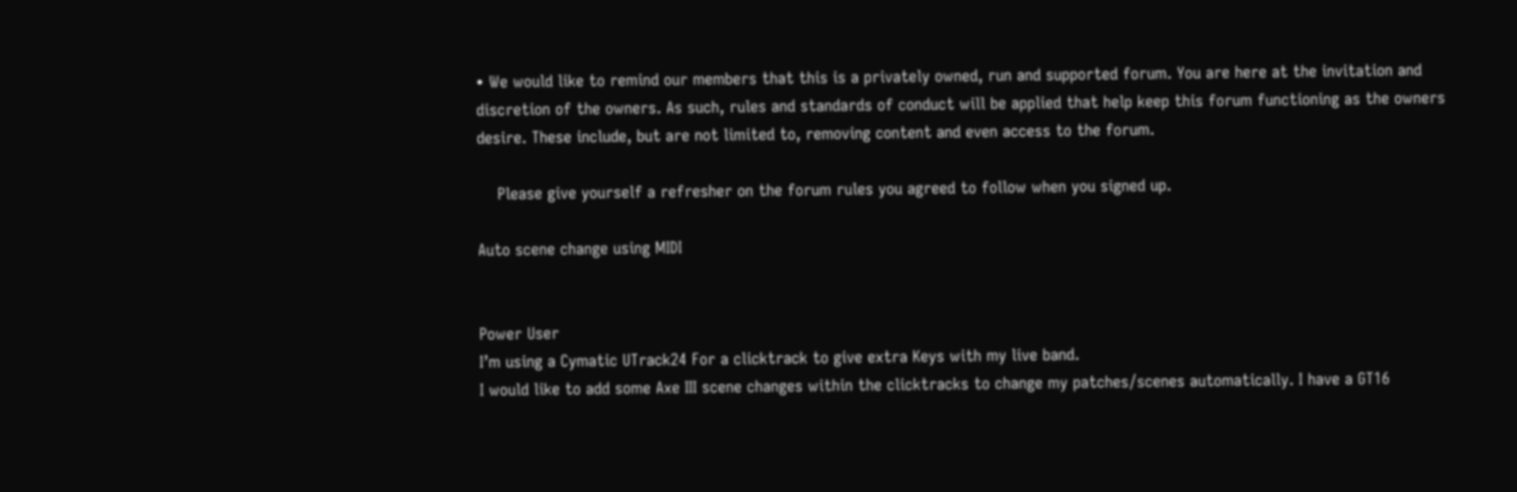• We would like to remind our members that this is a privately owned, run and supported forum. You are here at the invitation and discretion of the owners. As such, rules and standards of conduct will be applied that help keep this forum functioning as the owners desire. These include, but are not limited to, removing content and even access to the forum.

    Please give yourself a refresher on the forum rules you agreed to follow when you signed up.

Auto scene change using MIDI


Power User
I’m using a Cymatic UTrack24 For a clicktrack to give extra Keys with my live band.
I would like to add some Axe III scene changes within the clicktracks to change my patches/scenes automatically. I have a GT16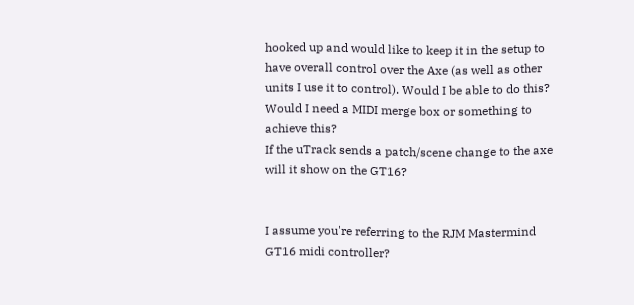hooked up and would like to keep it in the setup to have overall control over the Axe (as well as other units I use it to control). Would I be able to do this? Would I need a MIDI merge box or something to achieve this?
If the uTrack sends a patch/scene change to the axe will it show on the GT16?


I assume you're referring to the RJM Mastermind GT16 midi controller?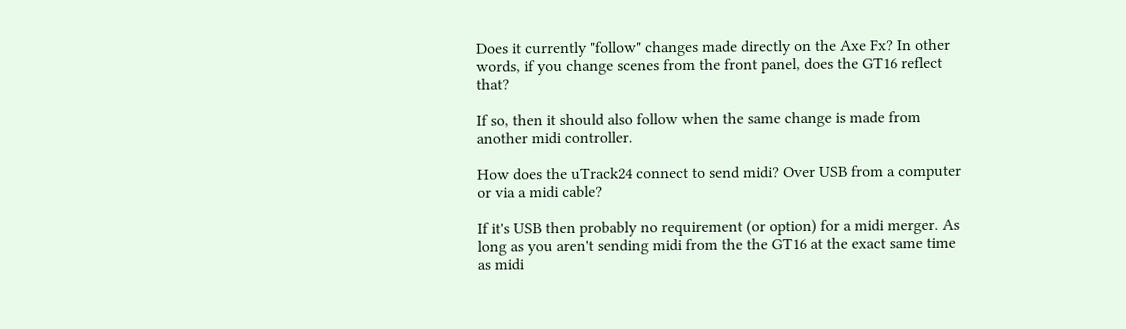Does it currently "follow" changes made directly on the Axe Fx? In other words, if you change scenes from the front panel, does the GT16 reflect that?

If so, then it should also follow when the same change is made from another midi controller.

How does the uTrack24 connect to send midi? Over USB from a computer or via a midi cable?

If it's USB then probably no requirement (or option) for a midi merger. As long as you aren't sending midi from the the GT16 at the exact same time as midi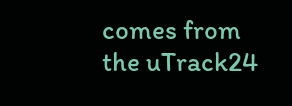comes from the uTrack24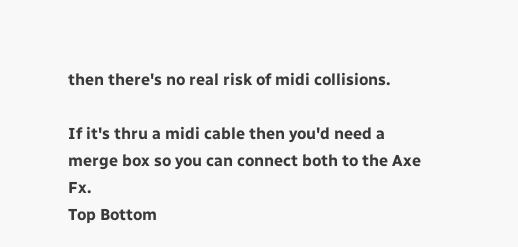then there's no real risk of midi collisions.

If it's thru a midi cable then you'd need a merge box so you can connect both to the Axe Fx.
Top Bottom